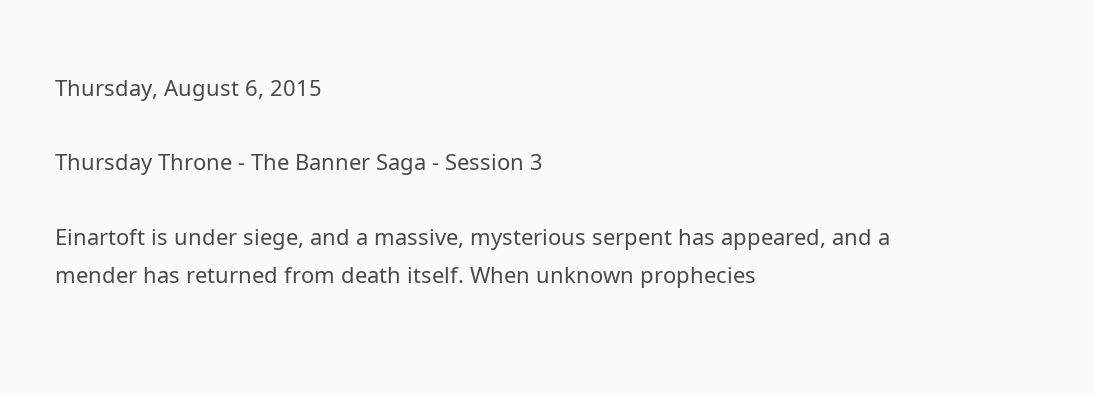Thursday, August 6, 2015

Thursday Throne - The Banner Saga - Session 3

Einartoft is under siege, and a massive, mysterious serpent has appeared, and a mender has returned from death itself. When unknown prophecies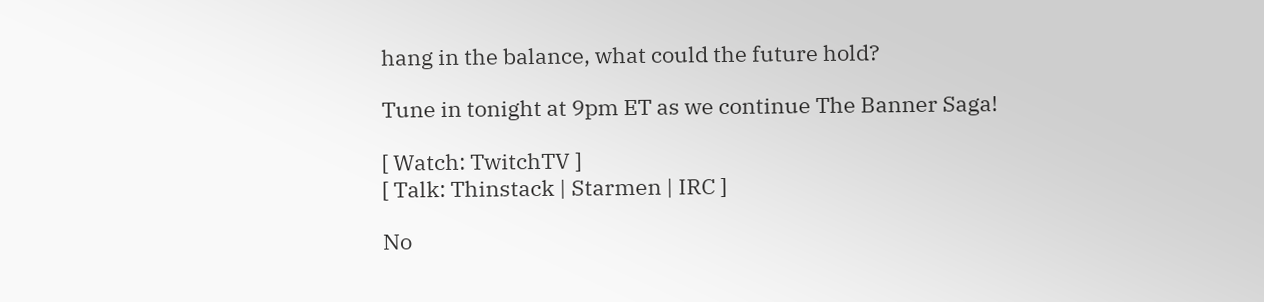hang in the balance, what could the future hold?

Tune in tonight at 9pm ET as we continue The Banner Saga!

[ Watch: TwitchTV ]
[ Talk: Thinstack | Starmen | IRC ]

No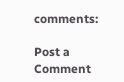comments:

Post a Comment